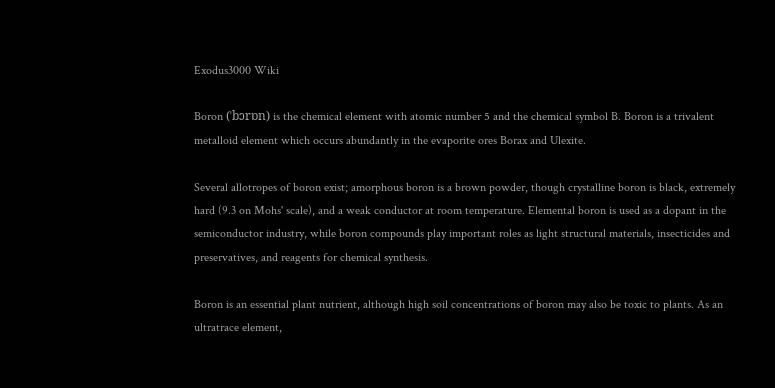Exodus3000 Wiki

Boron (ˈbɔrɒn) is the chemical element with atomic number 5 and the chemical symbol B. Boron is a trivalent metalloid element which occurs abundantly in the evaporite ores Borax and Ulexite.

Several allotropes of boron exist; amorphous boron is a brown powder, though crystalline boron is black, extremely hard (9.3 on Mohs' scale), and a weak conductor at room temperature. Elemental boron is used as a dopant in the semiconductor industry, while boron compounds play important roles as light structural materials, insecticides and preservatives, and reagents for chemical synthesis.

Boron is an essential plant nutrient, although high soil concentrations of boron may also be toxic to plants. As an ultratrace element,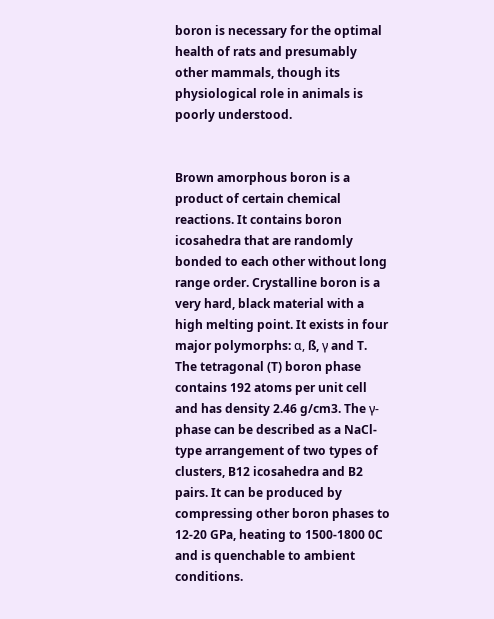boron is necessary for the optimal health of rats and presumably other mammals, though its physiological role in animals is poorly understood.


Brown amorphous boron is a product of certain chemical reactions. It contains boron icosahedra that are randomly bonded to each other without long range order. Crystalline boron is a very hard, black material with a high melting point. It exists in four major polymorphs: α, ß, γ and T. The tetragonal (T) boron phase contains 192 atoms per unit cell and has density 2.46 g/cm3. The γ-phase can be described as a NaCl-type arrangement of two types of clusters, B12 icosahedra and B2 pairs. It can be produced by compressing other boron phases to 12-20 GPa, heating to 1500-1800 0C and is quenchable to ambient conditions.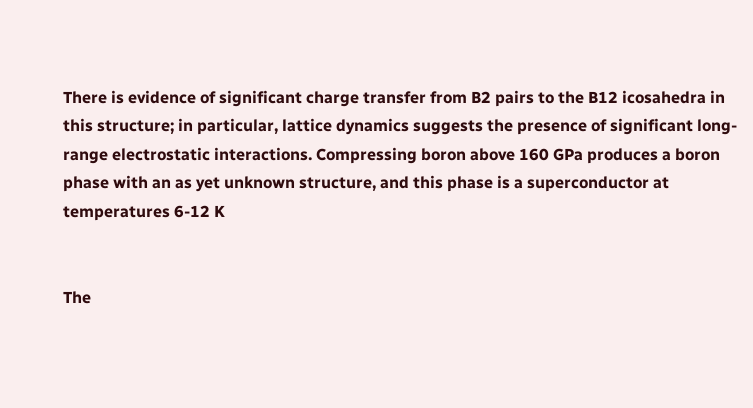There is evidence of significant charge transfer from B2 pairs to the B12 icosahedra in this structure; in particular, lattice dynamics suggests the presence of significant long-range electrostatic interactions. Compressing boron above 160 GPa produces a boron phase with an as yet unknown structure, and this phase is a superconductor at temperatures 6-12 K


The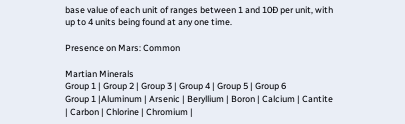base value of each unit of ranges between 1 and 10Ð per unit, with up to 4 units being found at any one time.

Presence on Mars: Common

Martian Minerals
Group 1 | Group 2 | Group 3 | Group 4 | Group 5 | Group 6
Group 1 |Aluminum | Arsenic | Beryllium | Boron | Calcium | Cantite | Carbon | Chlorine | Chromium |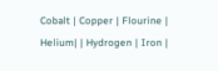Cobalt | Copper | Flourine | Helium| | Hydrogen | Iron |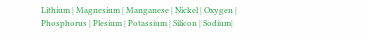Lithium | Magnesium | Manganese | Nickel | Oxygen | Phosphorus | Plesium | Potassium | Silicon | Sodium|